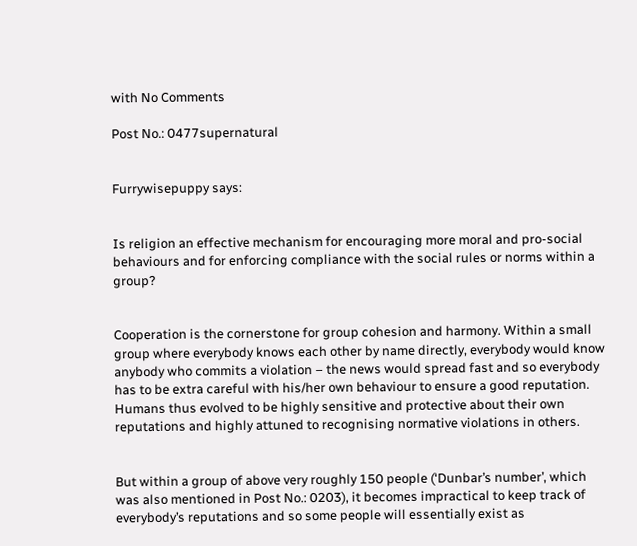with No Comments

Post No.: 0477supernatural


Furrywisepuppy says:


Is religion an effective mechanism for encouraging more moral and pro-social behaviours and for enforcing compliance with the social rules or norms within a group?


Cooperation is the cornerstone for group cohesion and harmony. Within a small group where everybody knows each other by name directly, everybody would know anybody who commits a violation – the news would spread fast and so everybody has to be extra careful with his/her own behaviour to ensure a good reputation. Humans thus evolved to be highly sensitive and protective about their own reputations and highly attuned to recognising normative violations in others.


But within a group of above very roughly 150 people (‘Dunbar’s number’, which was also mentioned in Post No.: 0203), it becomes impractical to keep track of everybody’s reputations and so some people will essentially exist as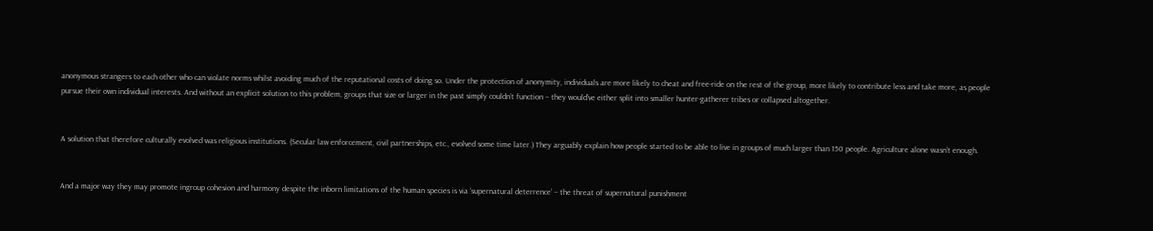anonymous strangers to each other who can violate norms whilst avoiding much of the reputational costs of doing so. Under the protection of anonymity, individuals are more likely to cheat and free-ride on the rest of the group, more likely to contribute less and take more, as people pursue their own individual interests. And without an explicit solution to this problem, groups that size or larger in the past simply couldn’t function – they would’ve either split into smaller hunter-gatherer tribes or collapsed altogether.


A solution that therefore culturally evolved was religious institutions. (Secular law enforcement, civil partnerships, etc., evolved some time later.) They arguably explain how people started to be able to live in groups of much larger than 150 people. Agriculture alone wasn’t enough.


And a major way they may promote ingroup cohesion and harmony despite the inborn limitations of the human species is via ‘supernatural deterrence’ – the threat of supernatural punishment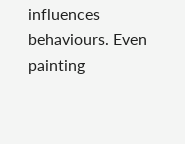influences behaviours. Even painting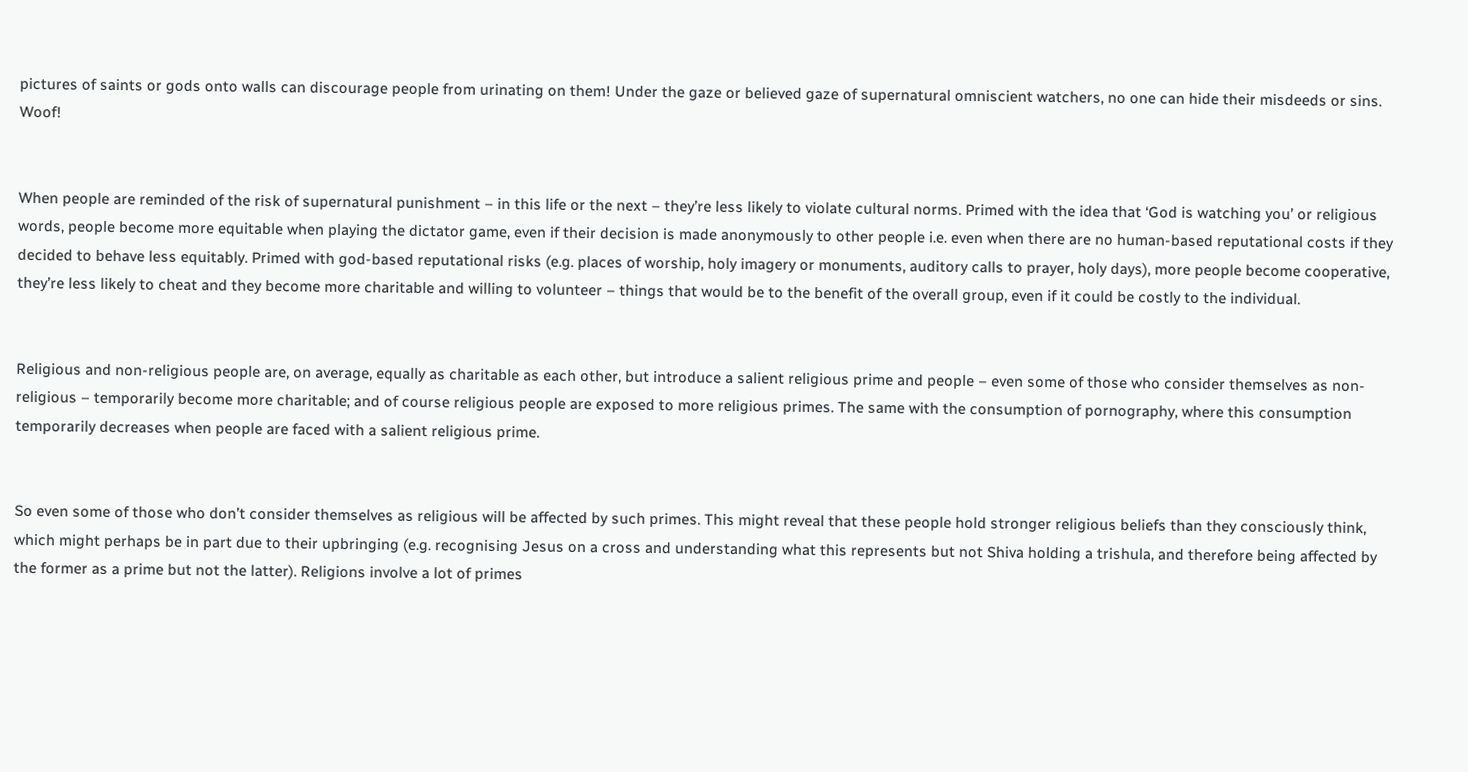pictures of saints or gods onto walls can discourage people from urinating on them! Under the gaze or believed gaze of supernatural omniscient watchers, no one can hide their misdeeds or sins. Woof!


When people are reminded of the risk of supernatural punishment – in this life or the next – they’re less likely to violate cultural norms. Primed with the idea that ‘God is watching you’ or religious words, people become more equitable when playing the dictator game, even if their decision is made anonymously to other people i.e. even when there are no human-based reputational costs if they decided to behave less equitably. Primed with god-based reputational risks (e.g. places of worship, holy imagery or monuments, auditory calls to prayer, holy days), more people become cooperative, they’re less likely to cheat and they become more charitable and willing to volunteer – things that would be to the benefit of the overall group, even if it could be costly to the individual.


Religious and non-religious people are, on average, equally as charitable as each other, but introduce a salient religious prime and people – even some of those who consider themselves as non-religious – temporarily become more charitable; and of course religious people are exposed to more religious primes. The same with the consumption of pornography, where this consumption temporarily decreases when people are faced with a salient religious prime.


So even some of those who don’t consider themselves as religious will be affected by such primes. This might reveal that these people hold stronger religious beliefs than they consciously think, which might perhaps be in part due to their upbringing (e.g. recognising Jesus on a cross and understanding what this represents but not Shiva holding a trishula, and therefore being affected by the former as a prime but not the latter). Religions involve a lot of primes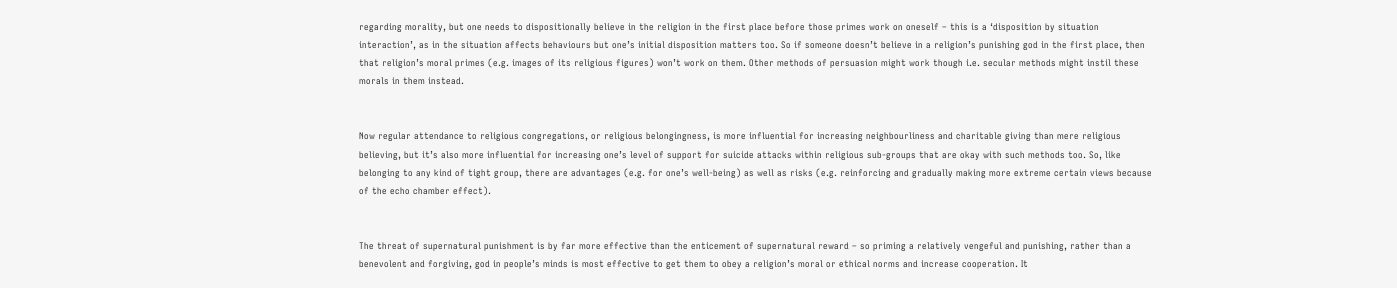regarding morality, but one needs to dispositionally believe in the religion in the first place before those primes work on oneself – this is a ‘disposition by situation interaction’, as in the situation affects behaviours but one’s initial disposition matters too. So if someone doesn’t believe in a religion’s punishing god in the first place, then that religion’s moral primes (e.g. images of its religious figures) won’t work on them. Other methods of persuasion might work though i.e. secular methods might instil these morals in them instead.


Now regular attendance to religious congregations, or religious belongingness, is more influential for increasing neighbourliness and charitable giving than mere religious believing, but it’s also more influential for increasing one’s level of support for suicide attacks within religious sub-groups that are okay with such methods too. So, like belonging to any kind of tight group, there are advantages (e.g. for one’s well-being) as well as risks (e.g. reinforcing and gradually making more extreme certain views because of the echo chamber effect).


The threat of supernatural punishment is by far more effective than the enticement of supernatural reward – so priming a relatively vengeful and punishing, rather than a benevolent and forgiving, god in people’s minds is most effective to get them to obey a religion’s moral or ethical norms and increase cooperation. It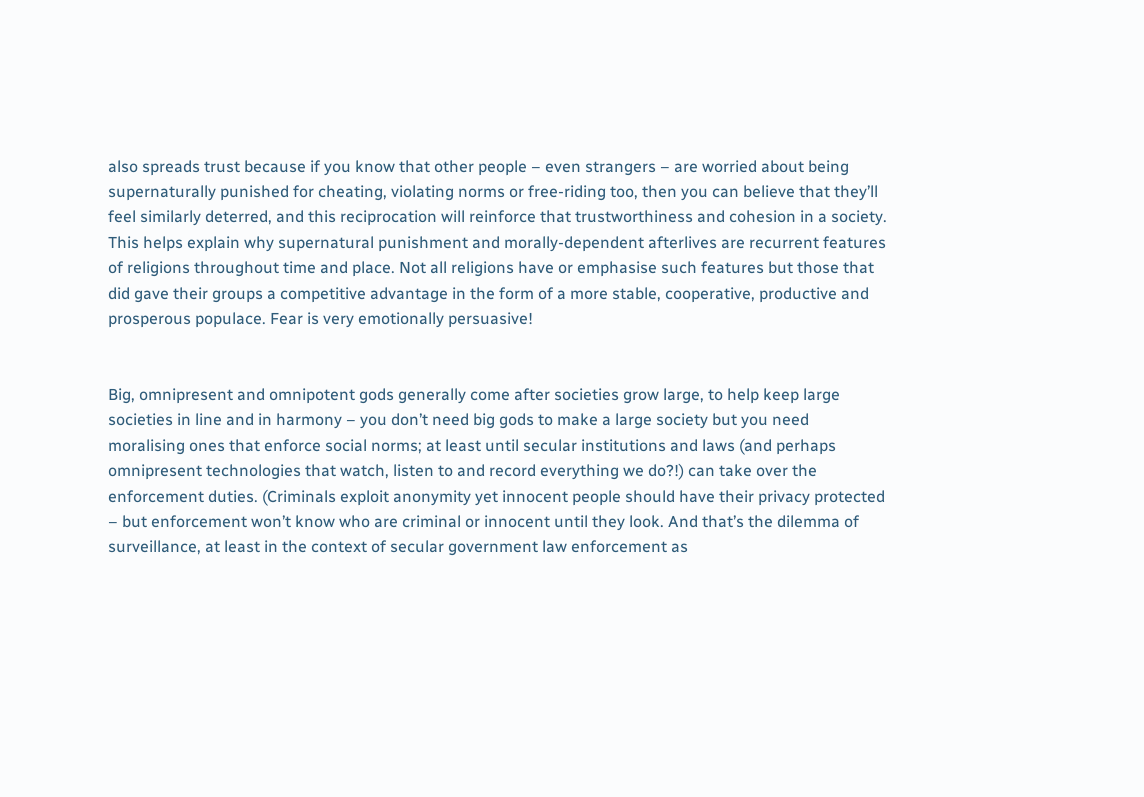also spreads trust because if you know that other people – even strangers – are worried about being supernaturally punished for cheating, violating norms or free-riding too, then you can believe that they’ll feel similarly deterred, and this reciprocation will reinforce that trustworthiness and cohesion in a society. This helps explain why supernatural punishment and morally-dependent afterlives are recurrent features of religions throughout time and place. Not all religions have or emphasise such features but those that did gave their groups a competitive advantage in the form of a more stable, cooperative, productive and prosperous populace. Fear is very emotionally persuasive!


Big, omnipresent and omnipotent gods generally come after societies grow large, to help keep large societies in line and in harmony – you don’t need big gods to make a large society but you need moralising ones that enforce social norms; at least until secular institutions and laws (and perhaps omnipresent technologies that watch, listen to and record everything we do?!) can take over the enforcement duties. (Criminals exploit anonymity yet innocent people should have their privacy protected – but enforcement won’t know who are criminal or innocent until they look. And that’s the dilemma of surveillance, at least in the context of secular government law enforcement as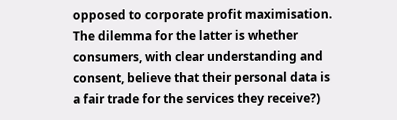opposed to corporate profit maximisation. The dilemma for the latter is whether consumers, with clear understanding and consent, believe that their personal data is a fair trade for the services they receive?)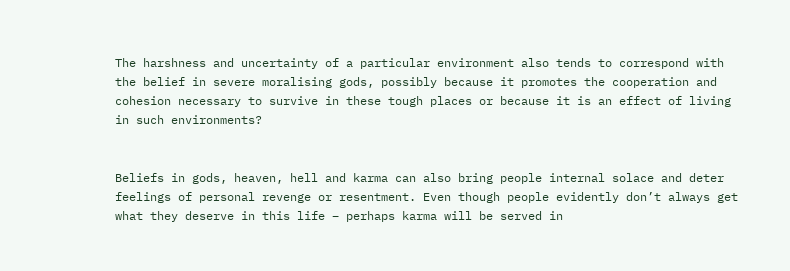The harshness and uncertainty of a particular environment also tends to correspond with the belief in severe moralising gods, possibly because it promotes the cooperation and cohesion necessary to survive in these tough places or because it is an effect of living in such environments?


Beliefs in gods, heaven, hell and karma can also bring people internal solace and deter feelings of personal revenge or resentment. Even though people evidently don’t always get what they deserve in this life – perhaps karma will be served in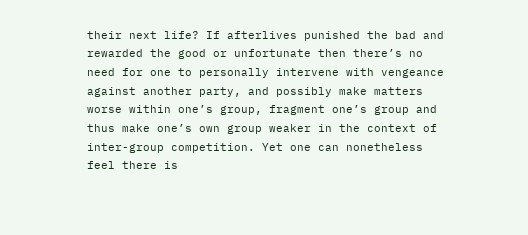their next life? If afterlives punished the bad and rewarded the good or unfortunate then there’s no need for one to personally intervene with vengeance against another party, and possibly make matters worse within one’s group, fragment one’s group and thus make one’s own group weaker in the context of inter-group competition. Yet one can nonetheless feel there is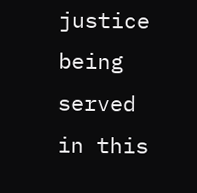justice being served in this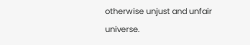otherwise unjust and unfair universe.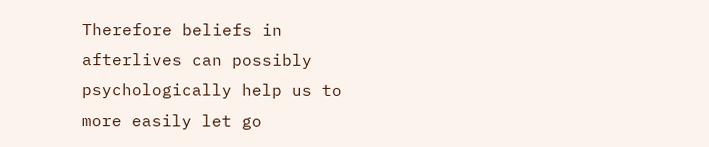Therefore beliefs in afterlives can possibly psychologically help us to more easily let go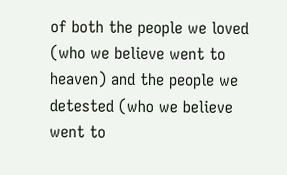of both the people we loved (who we believe went to heaven) and the people we detested (who we believe went to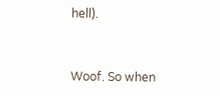hell).


Woof. So when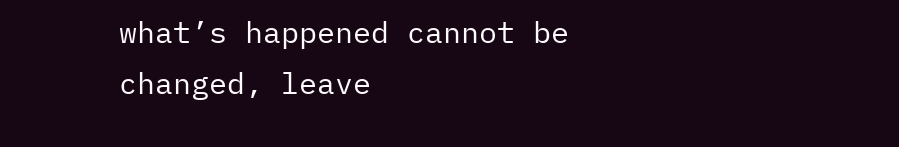what’s happened cannot be changed, leave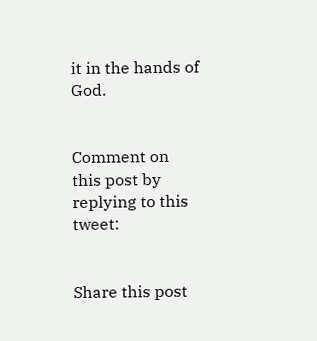it in the hands of God.


Comment on this post by replying to this tweet:


Share this post